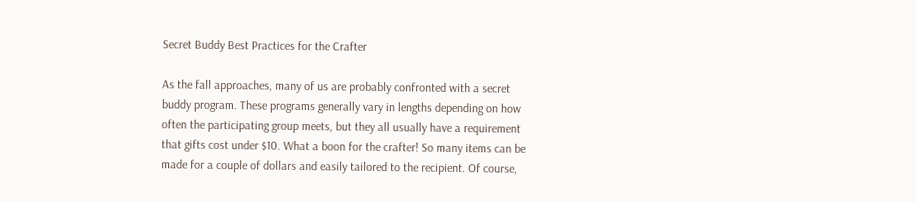Secret Buddy Best Practices for the Crafter

As the fall approaches, many of us are probably confronted with a secret buddy program. These programs generally vary in lengths depending on how often the participating group meets, but they all usually have a requirement that gifts cost under $10. What a boon for the crafter! So many items can be made for a couple of dollars and easily tailored to the recipient. Of course,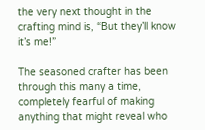the very next thought in the crafting mind is, “But they’ll know it’s me!”

The seasoned crafter has been through this many a time, completely fearful of making anything that might reveal who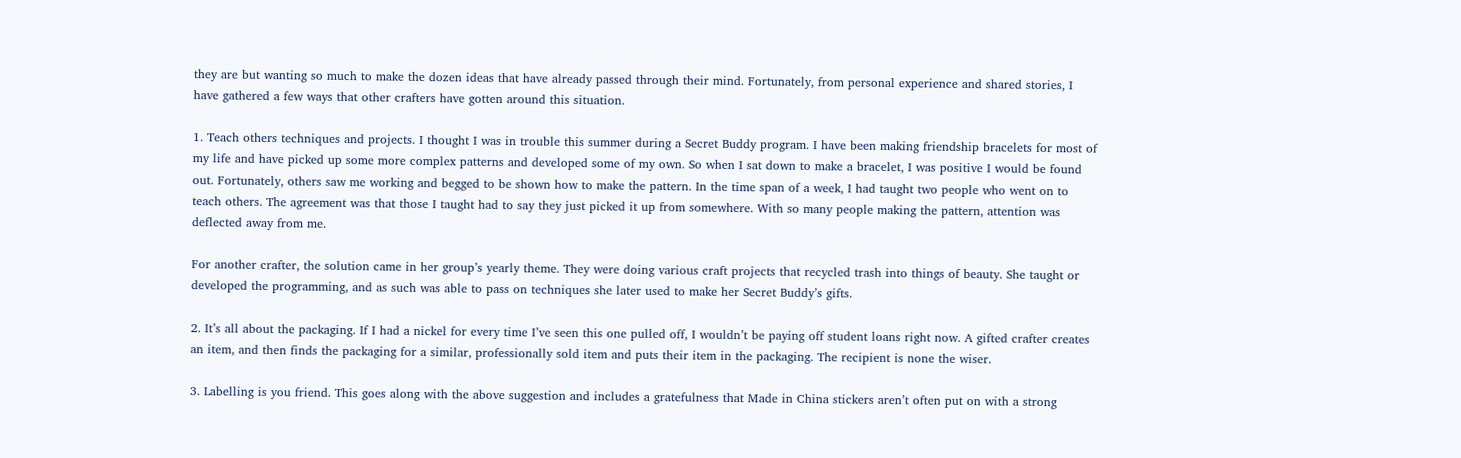they are but wanting so much to make the dozen ideas that have already passed through their mind. Fortunately, from personal experience and shared stories, I have gathered a few ways that other crafters have gotten around this situation.

1. Teach others techniques and projects. I thought I was in trouble this summer during a Secret Buddy program. I have been making friendship bracelets for most of my life and have picked up some more complex patterns and developed some of my own. So when I sat down to make a bracelet, I was positive I would be found out. Fortunately, others saw me working and begged to be shown how to make the pattern. In the time span of a week, I had taught two people who went on to teach others. The agreement was that those I taught had to say they just picked it up from somewhere. With so many people making the pattern, attention was deflected away from me.

For another crafter, the solution came in her group’s yearly theme. They were doing various craft projects that recycled trash into things of beauty. She taught or developed the programming, and as such was able to pass on techniques she later used to make her Secret Buddy’s gifts.

2. It’s all about the packaging. If I had a nickel for every time I’ve seen this one pulled off, I wouldn’t be paying off student loans right now. A gifted crafter creates an item, and then finds the packaging for a similar, professionally sold item and puts their item in the packaging. The recipient is none the wiser.

3. Labelling is you friend. This goes along with the above suggestion and includes a gratefulness that Made in China stickers aren’t often put on with a strong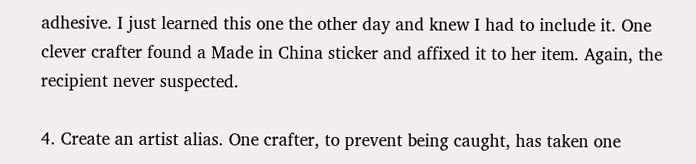adhesive. I just learned this one the other day and knew I had to include it. One clever crafter found a Made in China sticker and affixed it to her item. Again, the recipient never suspected.

4. Create an artist alias. One crafter, to prevent being caught, has taken one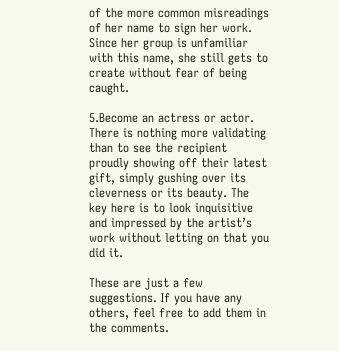of the more common misreadings of her name to sign her work. Since her group is unfamiliar with this name, she still gets to create without fear of being caught.

5.Become an actress or actor. There is nothing more validating than to see the recipient proudly showing off their latest gift, simply gushing over its cleverness or its beauty. The key here is to look inquisitive and impressed by the artist’s work without letting on that you did it.

These are just a few suggestions. If you have any others, feel free to add them in the comments.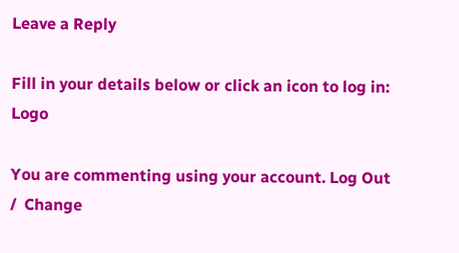Leave a Reply

Fill in your details below or click an icon to log in: Logo

You are commenting using your account. Log Out /  Change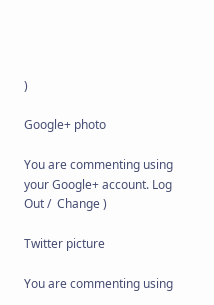)

Google+ photo

You are commenting using your Google+ account. Log Out /  Change )

Twitter picture

You are commenting using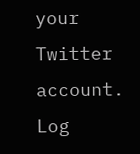your Twitter account. Log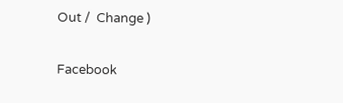Out /  Change )

Facebook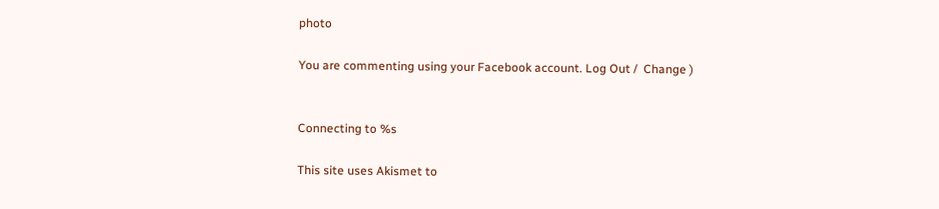photo

You are commenting using your Facebook account. Log Out /  Change )


Connecting to %s

This site uses Akismet to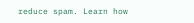reduce spam. Learn how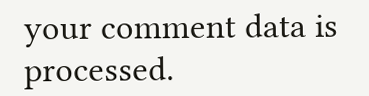your comment data is processed.